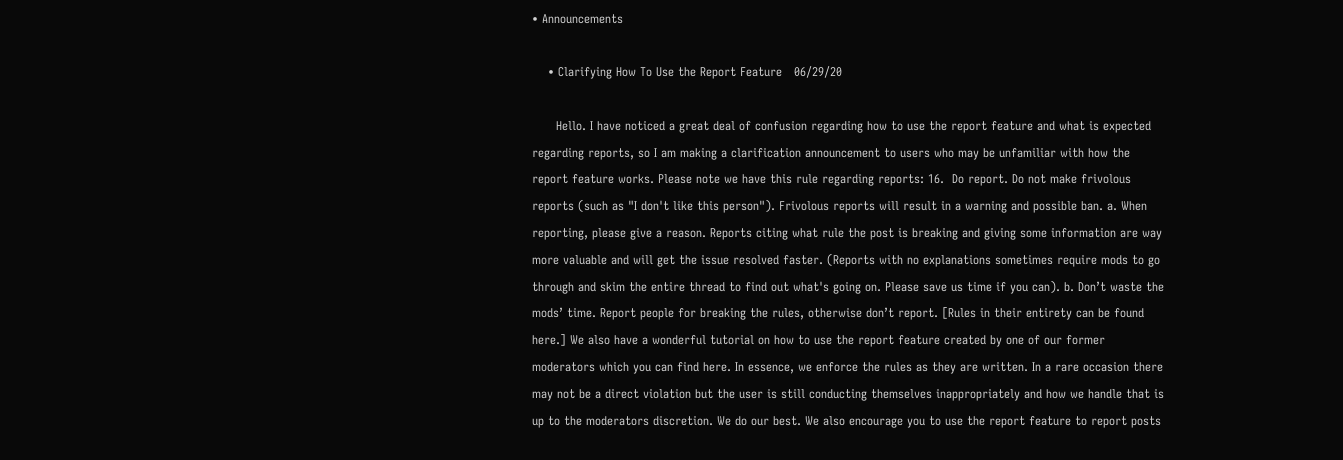• Announcements

    • Clarifying How To Use the Report Feature   06/29/20

      Hello. I have noticed a great deal of confusion regarding how to use the report feature and what is expected regarding reports, so I am making a clarification announcement to users who may be unfamiliar with how the report feature works. Please note we have this rule regarding reports: 16.  Do report. Do not make frivolous reports (such as "I don't like this person"). Frivolous reports will result in a warning and possible ban. a. When reporting, please give a reason. Reports citing what rule the post is breaking and giving some information are way more valuable and will get the issue resolved faster. (Reports with no explanations sometimes require mods to go through and skim the entire thread to find out what's going on. Please save us time if you can). b. Don’t waste the mods’ time. Report people for breaking the rules, otherwise don’t report. [Rules in their entirety can be found here.] We also have a wonderful tutorial on how to use the report feature created by one of our former moderators which you can find here. In essence, we enforce the rules as they are written. In a rare occasion there may not be a direct violation but the user is still conducting themselves inappropriately and how we handle that is up to the moderators discretion. We do our best. We also encourage you to use the report feature to report posts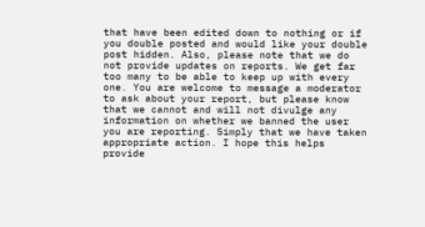that have been edited down to nothing or if you double posted and would like your double post hidden. Also, please note that we do not provide updates on reports. We get far too many to be able to keep up with every one. You are welcome to message a moderator to ask about your report, but please know that we cannot and will not divulge any information on whether we banned the user you are reporting. Simply that we have taken appropriate action. I hope this helps provide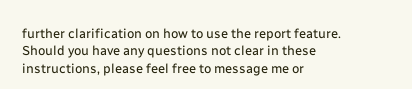further clarification on how to use the report feature. Should you have any questions not clear in these instructions, please feel free to message me or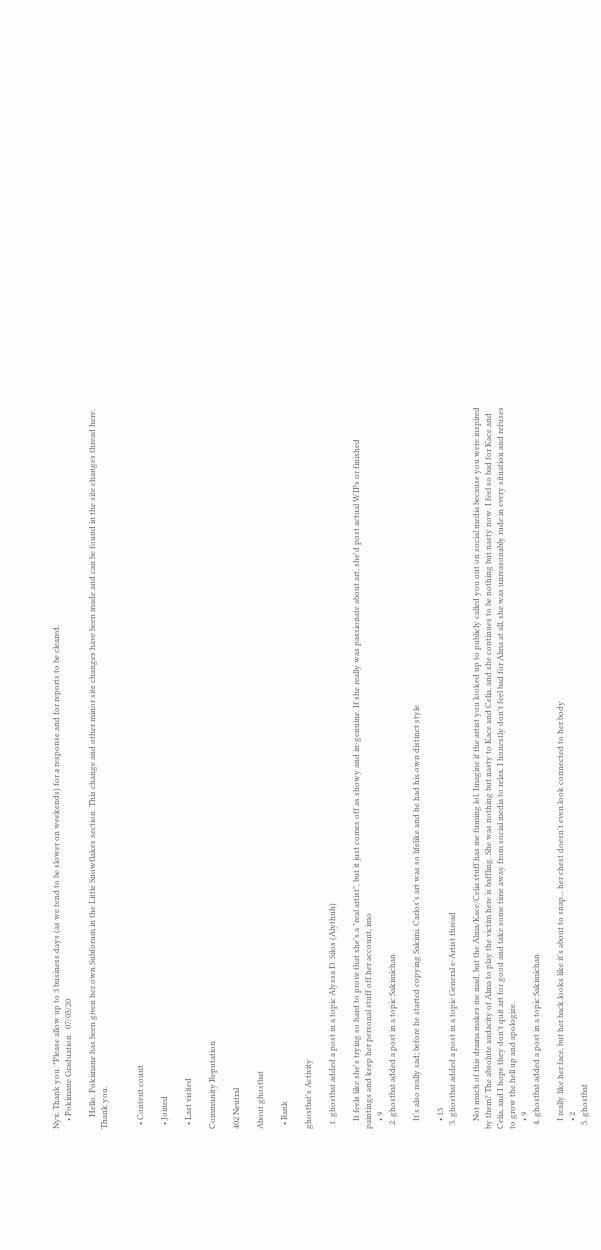Nyx. Thank you. *Please allow up to 3 business days (as we tend to be slower on weekends) for a response and for reports to be cleared.
    • Pokimane Graduation   07/05/20

      Hello. Pokimane has been given her own Subforum in the Little Snowflakes section. This change and other minor site changes have been made and can be found in the site changes thread here. Thank you.


  • Content count

  • Joined

  • Last visited

Community Reputation

402 Neutral

About ghostbat

  • Rank

ghostbat's Activity

  1. ghostbat added a post in a topic Alyssa D. Silos (Alythuh)

    It feels like she's trying so hard to prove that she's a "real artist", but it just comes off as showy and in-genuine. If she really was passionate about art, she'd post actual WIPs or finished paintings and keep her personal stuff off her account, imo
    • 9
  2. ghostbat added a post in a topic Sakimichan

    It's also really sad; before he started copying Sakimi, Carlos's art was so lifelike and he had his own distinct style

    • 13
  3. ghostbat added a post in a topic General e-Artist thread

    Not much of this drama makes me mad, but the Alma/Kace/Celia stuff has me fuming lol. Imagine if the artist you looked up to publicly called you out on social media because you were inspired by them? The absolute audacity of Alma to play the victim here is baffling. She was nothing but nasty to Kace and Celia, and she continues to be nothing but nasty now. I feel so bad for Kace and Celia, and I hope they don't quit art for good and take some time away from social media to relax. I honestly don't feel bad for Alma at all, she was unreasonably rude in every situation and refuses to grow the hell up and apologize.
    • 9
  4. ghostbat added a post in a topic Sakimichan

    I really like her face, but her back looks like it's about to snap... her chest doesn't even look connected to her body
    • 2
  5. ghostbat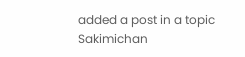added a post in a topic Sakimichan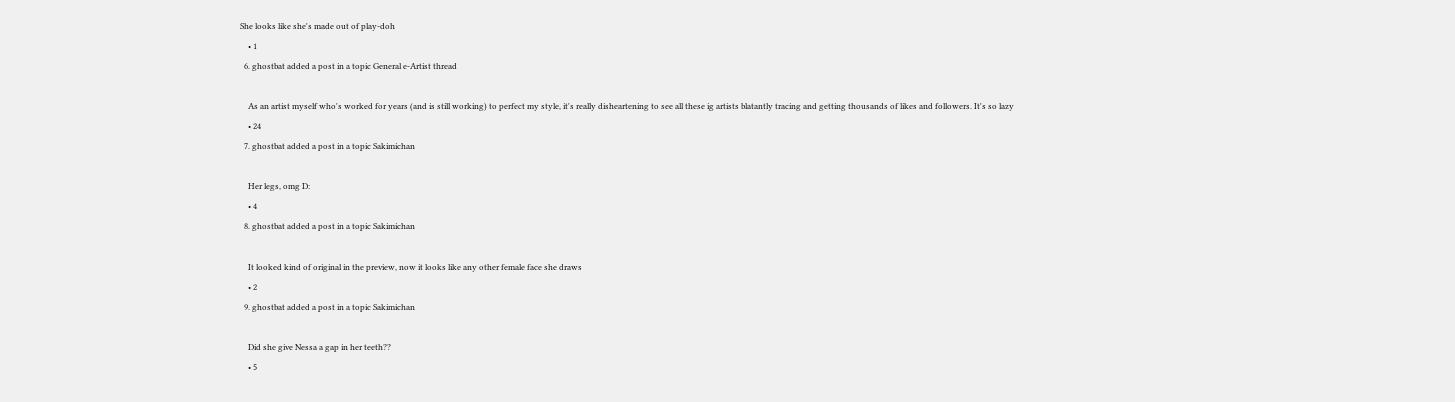She looks like she's made out of play-doh
    • 1
  6. ghostbat added a post in a topic General e-Artist thread

    As an artist myself who's worked for years (and is still working) to perfect my style, it's really disheartening to see all these ig artists blatantly tracing and getting thousands of likes and followers. It's so lazy
    • 24
  7. ghostbat added a post in a topic Sakimichan

    Her legs, omg D:
    • 4
  8. ghostbat added a post in a topic Sakimichan

    It looked kind of original in the preview, now it looks like any other female face she draws
    • 2
  9. ghostbat added a post in a topic Sakimichan

    Did she give Nessa a gap in her teeth??
    • 5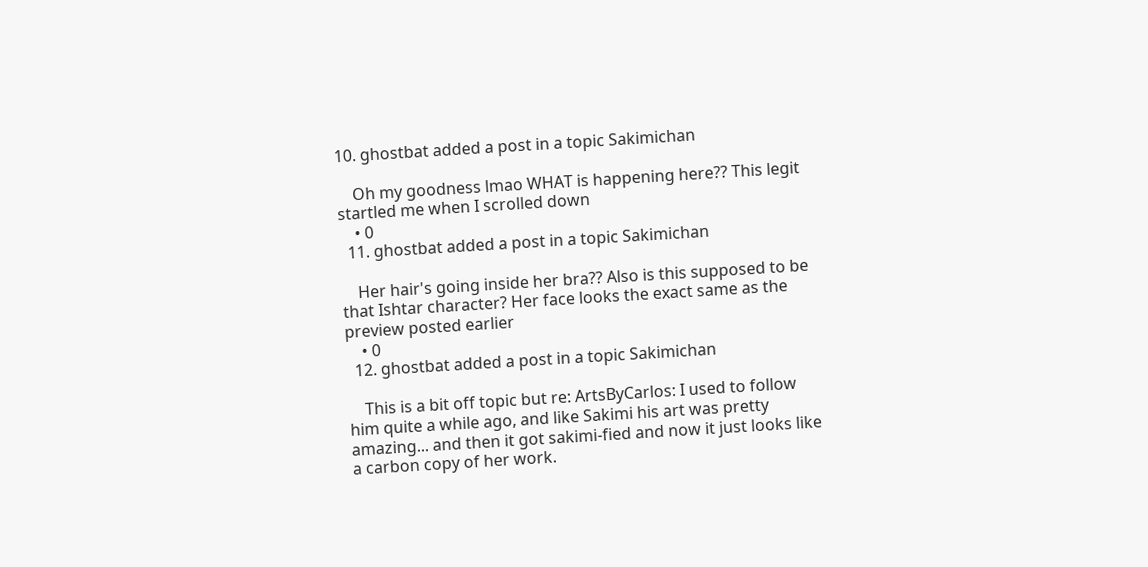10. ghostbat added a post in a topic Sakimichan

    Oh my goodness lmao WHAT is happening here?? This legit startled me when I scrolled down
    • 0
  11. ghostbat added a post in a topic Sakimichan

    Her hair's going inside her bra?? Also is this supposed to be that Ishtar character? Her face looks the exact same as the preview posted earlier
    • 0
  12. ghostbat added a post in a topic Sakimichan

    This is a bit off topic but re: ArtsByCarlos: I used to follow him quite a while ago, and like Sakimi his art was pretty amazing... and then it got sakimi-fied and now it just looks like a carbon copy of her work.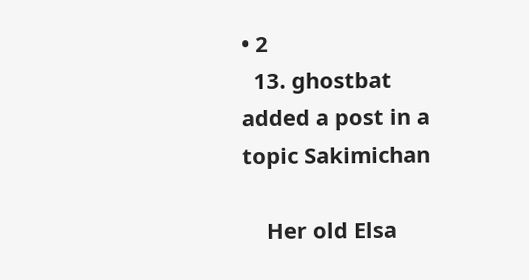• 2
  13. ghostbat added a post in a topic Sakimichan

    Her old Elsa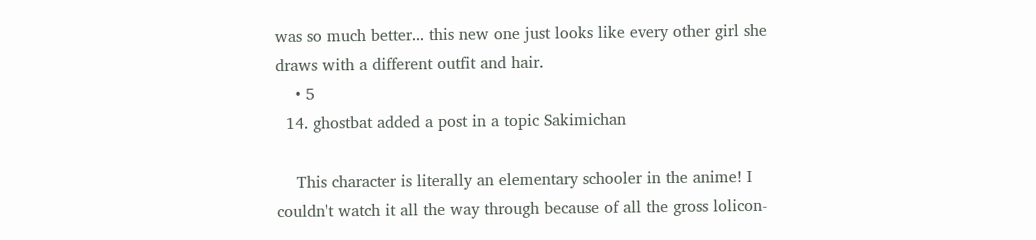was so much better... this new one just looks like every other girl she draws with a different outfit and hair.
    • 5
  14. ghostbat added a post in a topic Sakimichan

    This character is literally an elementary schooler in the anime! I couldn't watch it all the way through because of all the gross lolicon-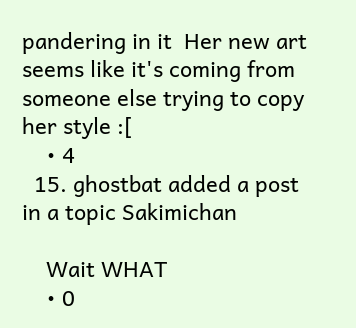pandering in it  Her new art seems like it's coming from someone else trying to copy her style :[
    • 4
  15. ghostbat added a post in a topic Sakimichan

    Wait WHAT
    • 0